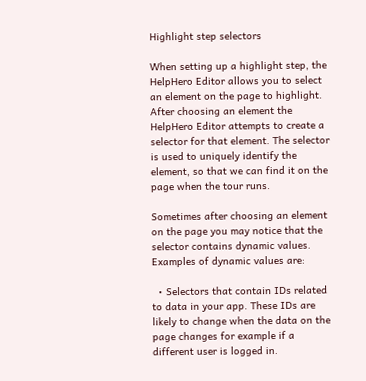Highlight step selectors

When setting up a highlight step, the HelpHero Editor allows you to select an element on the page to highlight. After choosing an element the HelpHero Editor attempts to create a selector for that element. The selector is used to uniquely identify the element, so that we can find it on the page when the tour runs.

Sometimes after choosing an element on the page you may notice that the selector contains dynamic values. Examples of dynamic values are:

  • Selectors that contain IDs related to data in your app. These IDs are likely to change when the data on the page changes for example if a different user is logged in.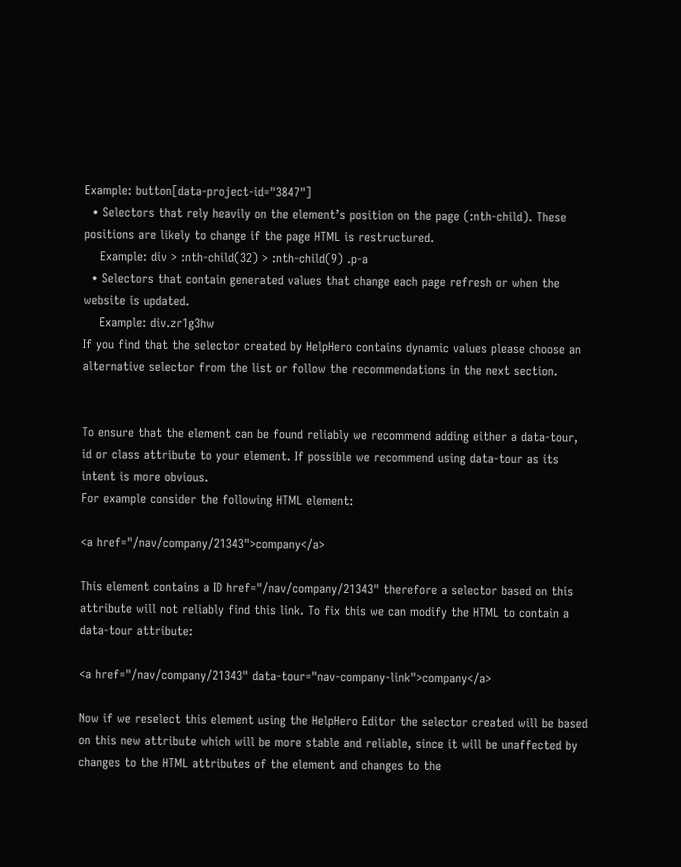Example: button[data-project-id="3847"]
  • Selectors that rely heavily on the element’s position on the page (:nth-child). These positions are likely to change if the page HTML is restructured.
    Example: div > :nth-child(32) > :nth-child(9) .p-a
  • Selectors that contain generated values that change each page refresh or when the website is updated.
    Example: div.zr1g3hw
If you find that the selector created by HelpHero contains dynamic values please choose an alternative selector from the list or follow the recommendations in the next section.


To ensure that the element can be found reliably we recommend adding either a data-tour, id or class attribute to your element. If possible we recommend using data-tour as its intent is more obvious.
For example consider the following HTML element:

<a href="/nav/company/21343">company</a>

This element contains a ID href="/nav/company/21343" therefore a selector based on this attribute will not reliably find this link. To fix this we can modify the HTML to contain a data-tour attribute:

<a href="/nav/company/21343" data-tour="nav-company-link">company</a>

Now if we reselect this element using the HelpHero Editor the selector created will be based on this new attribute which will be more stable and reliable, since it will be unaffected by changes to the HTML attributes of the element and changes to the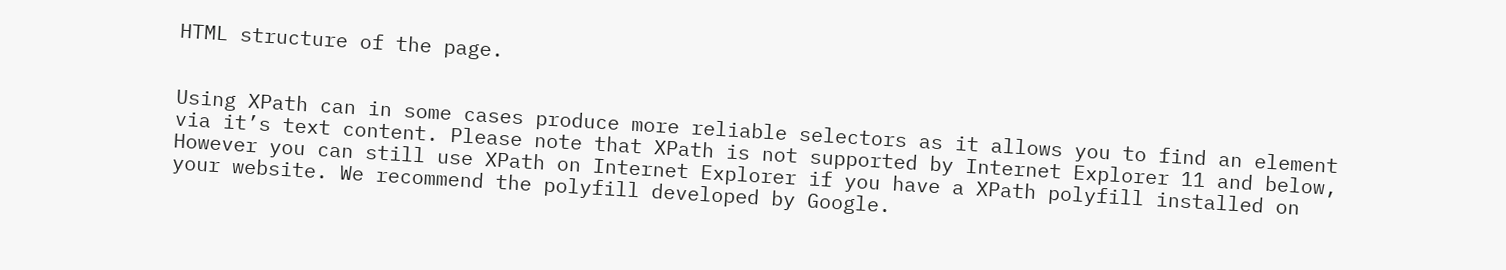HTML structure of the page.


Using XPath can in some cases produce more reliable selectors as it allows you to find an element via it’s text content. Please note that XPath is not supported by Internet Explorer 11 and below, However you can still use XPath on Internet Explorer if you have a XPath polyfill installed on your website. We recommend the polyfill developed by Google.